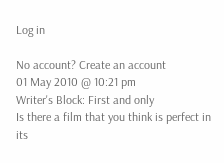Log in

No account? Create an account
01 May 2010 @ 10:21 pm
Writer's Block: First and only
Is there a film that you think is perfect in its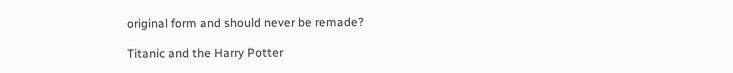original form and should never be remade?

Titanic and the Harry Potter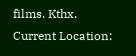films. Kthx.
Current Location: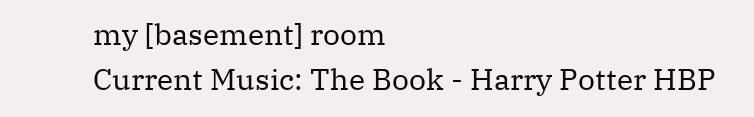my [basement] room
Current Music: The Book - Harry Potter HBP